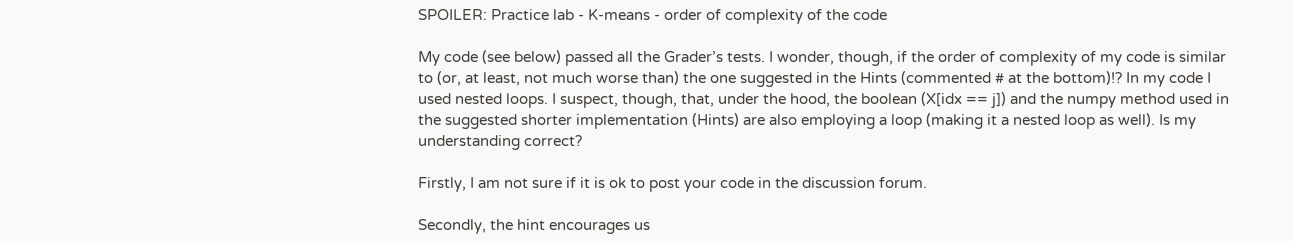SPOILER: Practice lab - K-means - order of complexity of the code

My code (see below) passed all the Grader’s tests. I wonder, though, if the order of complexity of my code is similar to (or, at least, not much worse than) the one suggested in the Hints (commented # at the bottom)!? In my code I used nested loops. I suspect, though, that, under the hood, the boolean (X[idx == j]) and the numpy method used in the suggested shorter implementation (Hints) are also employing a loop (making it a nested loop as well). Is my understanding correct?

Firstly, I am not sure if it is ok to post your code in the discussion forum.

Secondly, the hint encourages us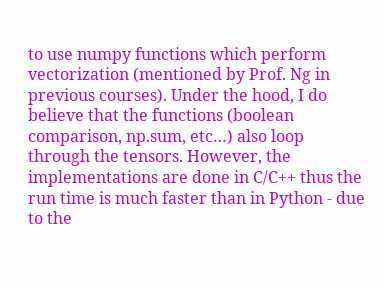to use numpy functions which perform vectorization (mentioned by Prof. Ng in previous courses). Under the hood, I do believe that the functions (boolean comparison, np.sum, etc…) also loop through the tensors. However, the implementations are done in C/C++ thus the run time is much faster than in Python - due to the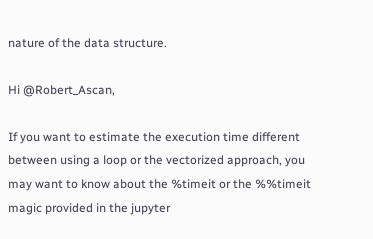nature of the data structure.

Hi @Robert_Ascan,

If you want to estimate the execution time different between using a loop or the vectorized approach, you may want to know about the %timeit or the %%timeit magic provided in the jupyter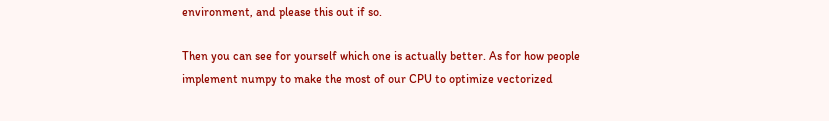environment, and please this out if so.

Then you can see for yourself which one is actually better. As for how people implement numpy to make the most of our CPU to optimize vectorized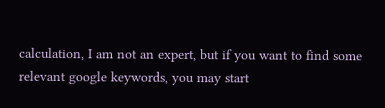calculation, I am not an expert, but if you want to find some relevant google keywords, you may start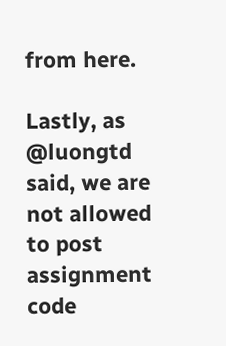from here.

Lastly, as @luongtd said, we are not allowed to post assignment code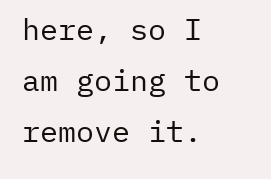here, so I am going to remove it.